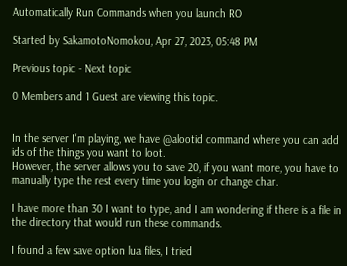Automatically Run Commands when you launch RO

Started by SakamotoNomokou, Apr 27, 2023, 05:48 PM

Previous topic - Next topic

0 Members and 1 Guest are viewing this topic.


In the server I'm playing, we have @alootid command where you can add ids of the things you want to loot.
However, the server allows you to save 20, if you want more, you have to manually type the rest every time you login or change char.

I have more than 30 I want to type, and I am wondering if there is a file in the directory that would run these commands.

I found a few save option lua files, I tried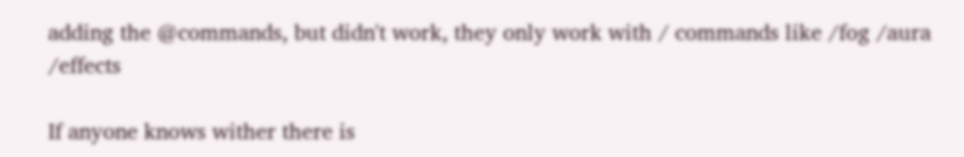adding the @commands, but didn't work, they only work with / commands like /fog /aura /effects

If anyone knows wither there is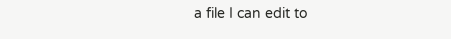a file I can edit to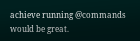achieve running @commands would be great.